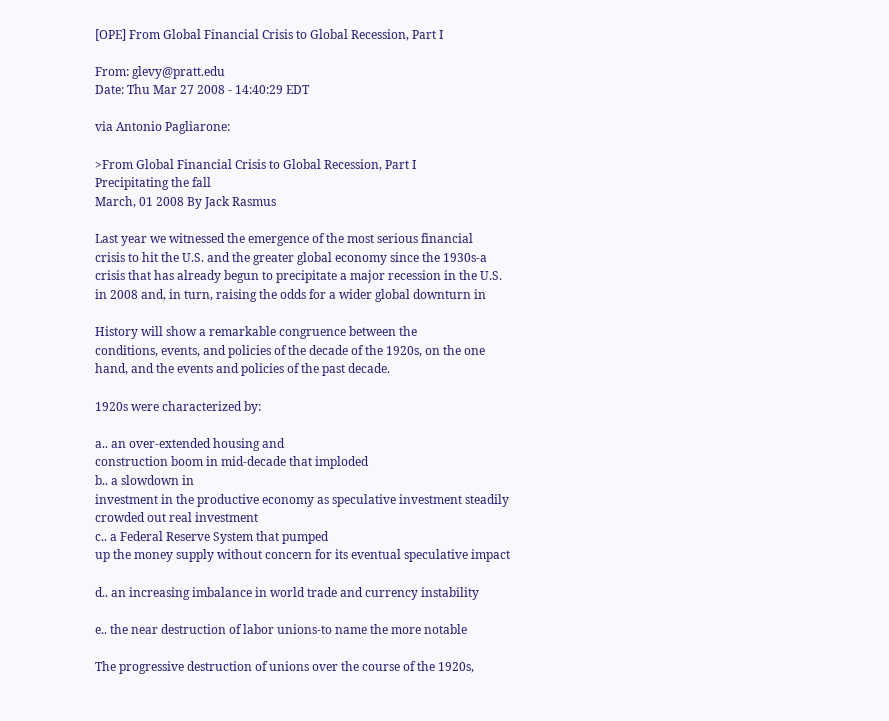[OPE] From Global Financial Crisis to Global Recession, Part I

From: glevy@pratt.edu
Date: Thu Mar 27 2008 - 14:40:29 EDT

via Antonio Pagliarone:

>From Global Financial Crisis to Global Recession, Part I
Precipitating the fall
March, 01 2008 By Jack Rasmus

Last year we witnessed the emergence of the most serious financial
crisis to hit the U.S. and the greater global economy since the 1930s-a
crisis that has already begun to precipitate a major recession in the U.S.
in 2008 and, in turn, raising the odds for a wider global downturn in

History will show a remarkable congruence between the
conditions, events, and policies of the decade of the 1920s, on the one
hand, and the events and policies of the past decade.

1920s were characterized by:

a.. an over-extended housing and
construction boom in mid-decade that imploded
b.. a slowdown in
investment in the productive economy as speculative investment steadily
crowded out real investment
c.. a Federal Reserve System that pumped
up the money supply without concern for its eventual speculative impact

d.. an increasing imbalance in world trade and currency instability

e.. the near destruction of labor unions-to name the more notable

The progressive destruction of unions over the course of the 1920s,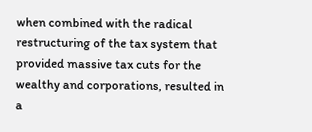when combined with the radical restructuring of the tax system that
provided massive tax cuts for the wealthy and corporations, resulted in a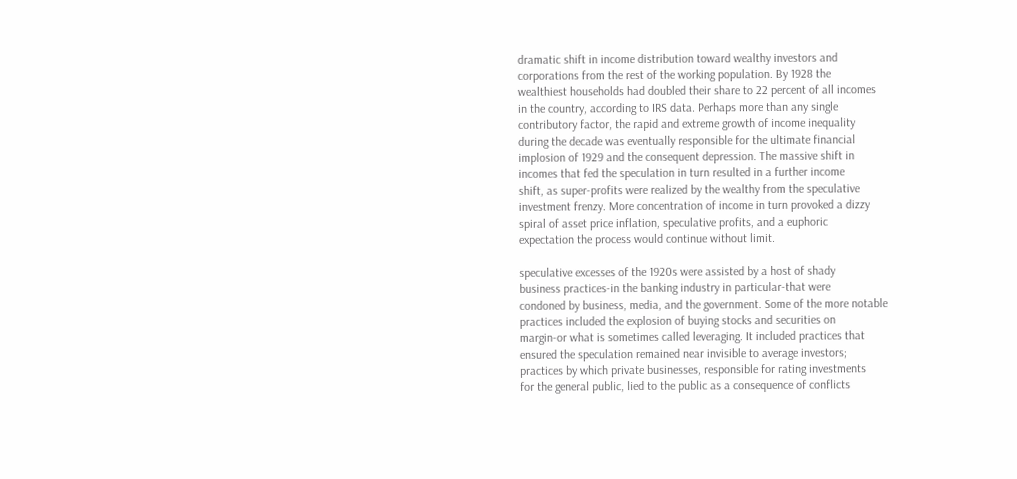dramatic shift in income distribution toward wealthy investors and
corporations from the rest of the working population. By 1928 the
wealthiest households had doubled their share to 22 percent of all incomes
in the country, according to IRS data. Perhaps more than any single
contributory factor, the rapid and extreme growth of income inequality
during the decade was eventually responsible for the ultimate financial
implosion of 1929 and the consequent depression. The massive shift in
incomes that fed the speculation in turn resulted in a further income
shift, as super-profits were realized by the wealthy from the speculative
investment frenzy. More concentration of income in turn provoked a dizzy
spiral of asset price inflation, speculative profits, and a euphoric
expectation the process would continue without limit.

speculative excesses of the 1920s were assisted by a host of shady
business practices-in the banking industry in particular-that were
condoned by business, media, and the government. Some of the more notable
practices included the explosion of buying stocks and securities on
margin-or what is sometimes called leveraging. It included practices that
ensured the speculation remained near invisible to average investors;
practices by which private businesses, responsible for rating investments
for the general public, lied to the public as a consequence of conflicts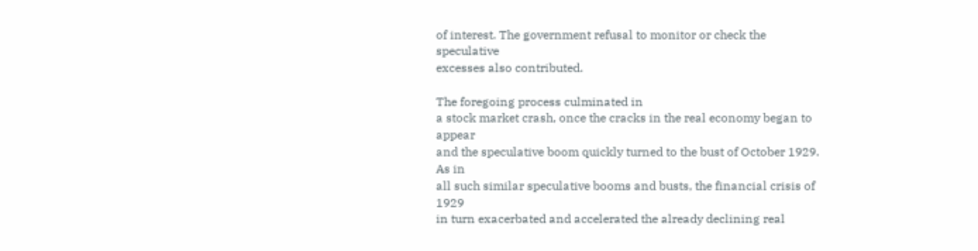of interest. The government refusal to monitor or check the speculative
excesses also contributed.

The foregoing process culminated in
a stock market crash, once the cracks in the real economy began to appear
and the speculative boom quickly turned to the bust of October 1929. As in
all such similar speculative booms and busts, the financial crisis of 1929
in turn exacerbated and accelerated the already declining real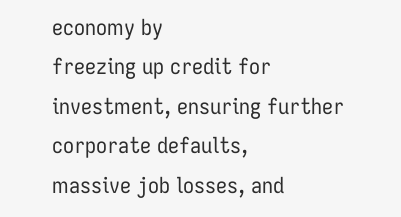economy by
freezing up credit for investment, ensuring further corporate defaults,
massive job losses, and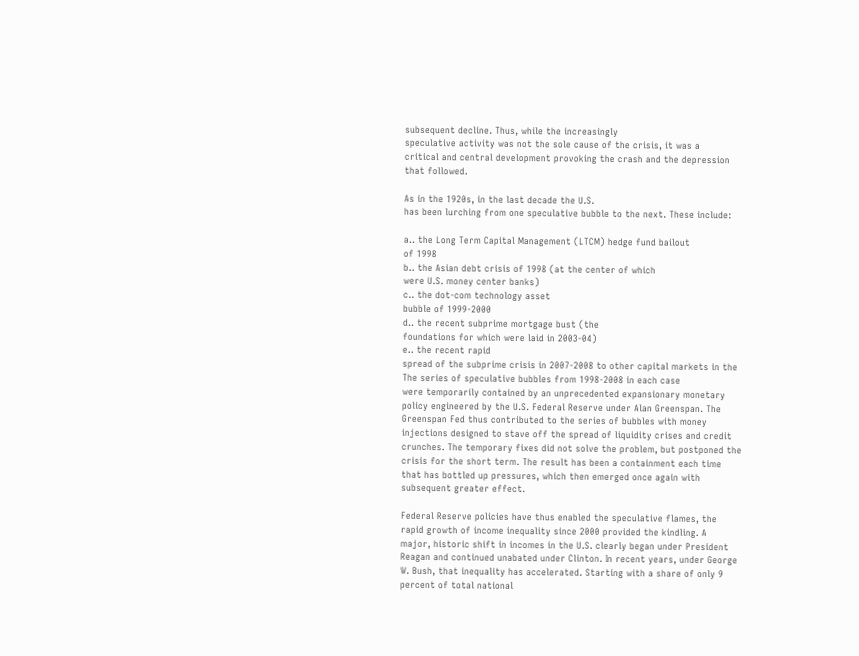subsequent decline. Thus, while the increasingly
speculative activity was not the sole cause of the crisis, it was a
critical and central development provoking the crash and the depression
that followed.

As in the 1920s, in the last decade the U.S.
has been lurching from one speculative bubble to the next. These include:

a.. the Long Term Capital Management (LTCM) hedge fund bailout
of 1998
b.. the Asian debt crisis of 1998 (at the center of which
were U.S. money center banks)
c.. the dot-com technology asset
bubble of 1999-2000
d.. the recent subprime mortgage bust (the
foundations for which were laid in 2003-04)
e.. the recent rapid
spread of the subprime crisis in 2007-2008 to other capital markets in the
The series of speculative bubbles from 1998-2008 in each case
were temporarily contained by an unprecedented expansionary monetary
policy engineered by the U.S. Federal Reserve under Alan Greenspan. The
Greenspan Fed thus contributed to the series of bubbles with money
injections designed to stave off the spread of liquidity crises and credit
crunches. The temporary fixes did not solve the problem, but postponed the
crisis for the short term. The result has been a containment each time
that has bottled up pressures, which then emerged once again with
subsequent greater effect.

Federal Reserve policies have thus enabled the speculative flames, the
rapid growth of income inequality since 2000 provided the kindling. A
major, historic shift in incomes in the U.S. clearly began under President
Reagan and continued unabated under Clinton. In recent years, under George
W. Bush, that inequality has accelerated. Starting with a share of only 9
percent of total national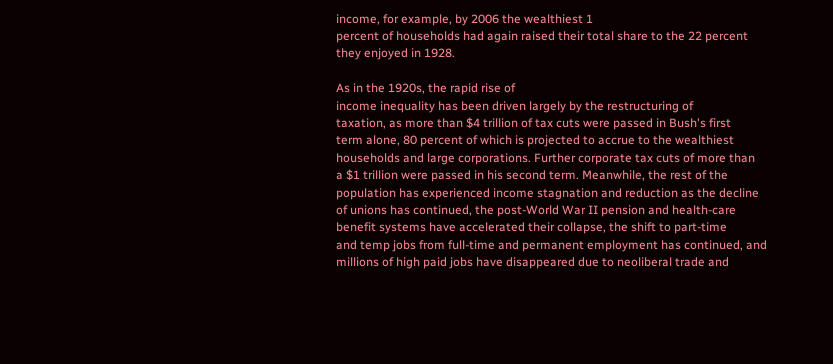income, for example, by 2006 the wealthiest 1
percent of households had again raised their total share to the 22 percent
they enjoyed in 1928.

As in the 1920s, the rapid rise of
income inequality has been driven largely by the restructuring of
taxation, as more than $4 trillion of tax cuts were passed in Bush's first
term alone, 80 percent of which is projected to accrue to the wealthiest
households and large corporations. Further corporate tax cuts of more than
a $1 trillion were passed in his second term. Meanwhile, the rest of the
population has experienced income stagnation and reduction as the decline
of unions has continued, the post-World War II pension and health-care
benefit systems have accelerated their collapse, the shift to part-time
and temp jobs from full-time and permanent employment has continued, and
millions of high paid jobs have disappeared due to neoliberal trade and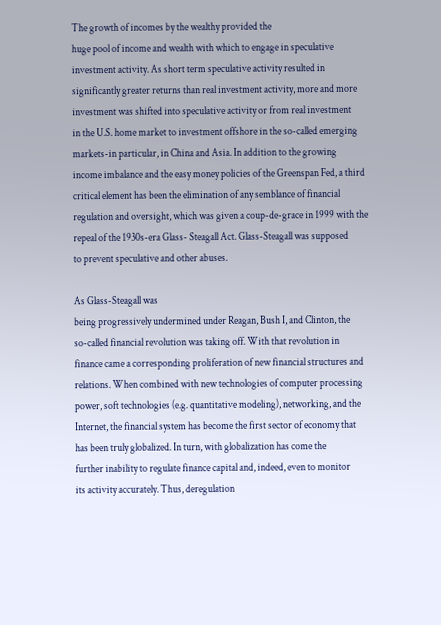The growth of incomes by the wealthy provided the
huge pool of income and wealth with which to engage in speculative
investment activity. As short term speculative activity resulted in
significantly greater returns than real investment activity, more and more
investment was shifted into speculative activity or from real investment
in the U.S. home market to investment offshore in the so-called emerging
markets-in particular, in China and Asia. In addition to the growing
income imbalance and the easy money policies of the Greenspan Fed, a third
critical element has been the elimination of any semblance of financial
regulation and oversight, which was given a coup-de-grace in 1999 with the
repeal of the 1930s-era Glass- Steagall Act. Glass-Steagall was supposed
to prevent speculative and other abuses.

As Glass-Steagall was
being progressively undermined under Reagan, Bush I, and Clinton, the
so-called financial revolution was taking off. With that revolution in
finance came a corresponding proliferation of new financial structures and
relations. When combined with new technologies of computer processing
power, soft technologies (e.g. quantitative modeling), networking, and the
Internet, the financial system has become the first sector of economy that
has been truly globalized. In turn, with globalization has come the
further inability to regulate finance capital and, indeed, even to monitor
its activity accurately. Thus, deregulation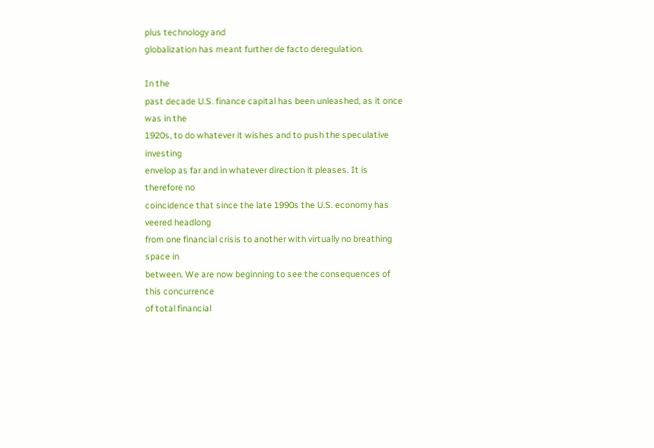plus technology and
globalization has meant further de facto deregulation.

In the
past decade U.S. finance capital has been unleashed, as it once was in the
1920s, to do whatever it wishes and to push the speculative investing
envelop as far and in whatever direction it pleases. It is therefore no
coincidence that since the late 1990s the U.S. economy has veered headlong
from one financial crisis to another with virtually no breathing space in
between. We are now beginning to see the consequences of this concurrence
of total financial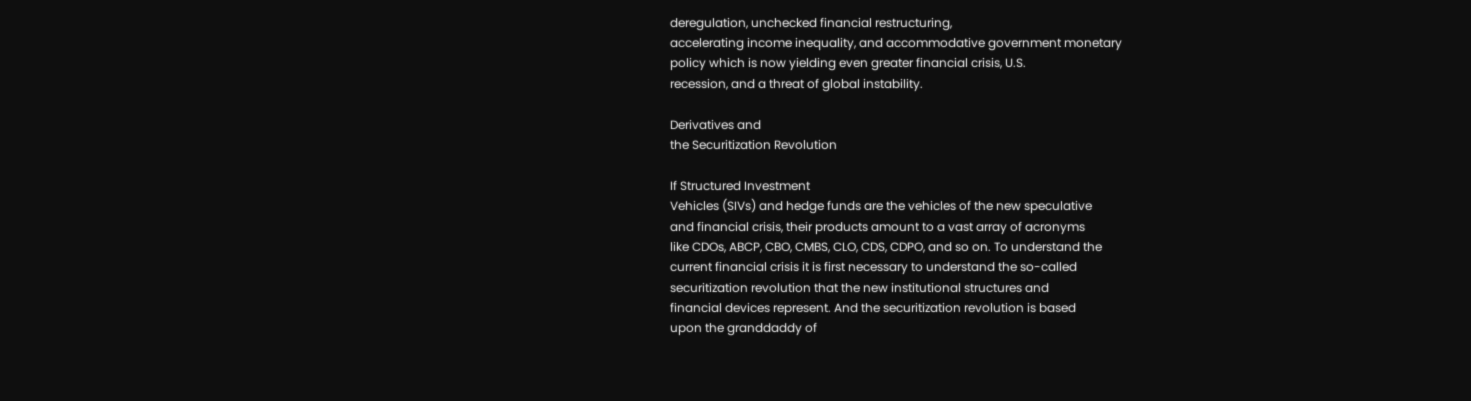deregulation, unchecked financial restructuring,
accelerating income inequality, and accommodative government monetary
policy which is now yielding even greater financial crisis, U.S.
recession, and a threat of global instability.

Derivatives and
the Securitization Revolution

If Structured Investment
Vehicles (SIVs) and hedge funds are the vehicles of the new speculative
and financial crisis, their products amount to a vast array of acronyms
like CDOs, ABCP, CBO, CMBS, CLO, CDS, CDPO, and so on. To understand the
current financial crisis it is first necessary to understand the so-called
securitization revolution that the new institutional structures and
financial devices represent. And the securitization revolution is based
upon the granddaddy of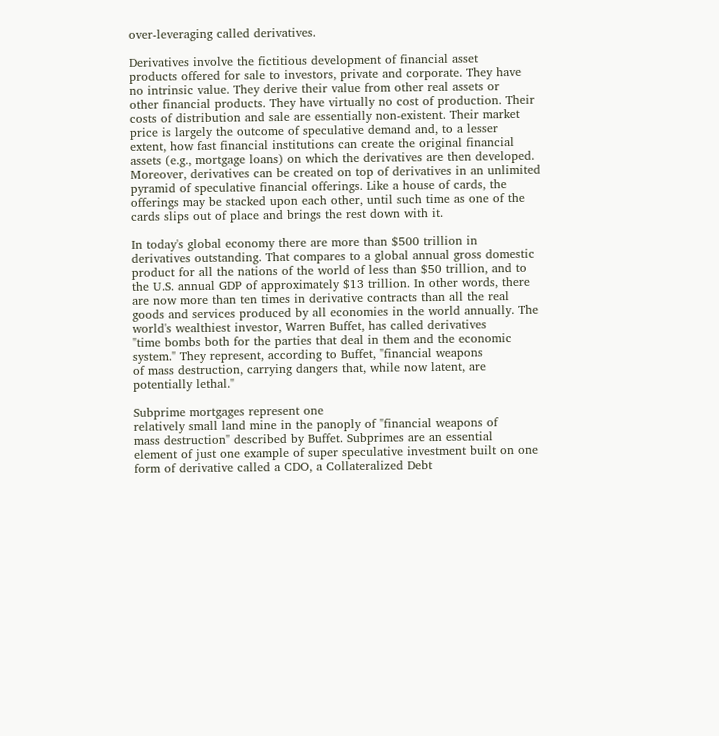over-leveraging called derivatives.

Derivatives involve the fictitious development of financial asset
products offered for sale to investors, private and corporate. They have
no intrinsic value. They derive their value from other real assets or
other financial products. They have virtually no cost of production. Their
costs of distribution and sale are essentially non-existent. Their market
price is largely the outcome of speculative demand and, to a lesser
extent, how fast financial institutions can create the original financial
assets (e.g., mortgage loans) on which the derivatives are then developed.
Moreover, derivatives can be created on top of derivatives in an unlimited
pyramid of speculative financial offerings. Like a house of cards, the
offerings may be stacked upon each other, until such time as one of the
cards slips out of place and brings the rest down with it.

In today's global economy there are more than $500 trillion in
derivatives outstanding. That compares to a global annual gross domestic
product for all the nations of the world of less than $50 trillion, and to
the U.S. annual GDP of approximately $13 trillion. In other words, there
are now more than ten times in derivative contracts than all the real
goods and services produced by all economies in the world annually. The
world's wealthiest investor, Warren Buffet, has called derivatives
"time bombs both for the parties that deal in them and the economic
system." They represent, according to Buffet, "financial weapons
of mass destruction, carrying dangers that, while now latent, are
potentially lethal."

Subprime mortgages represent one
relatively small land mine in the panoply of "financial weapons of
mass destruction" described by Buffet. Subprimes are an essential
element of just one example of super speculative investment built on one
form of derivative called a CDO, a Collateralized Debt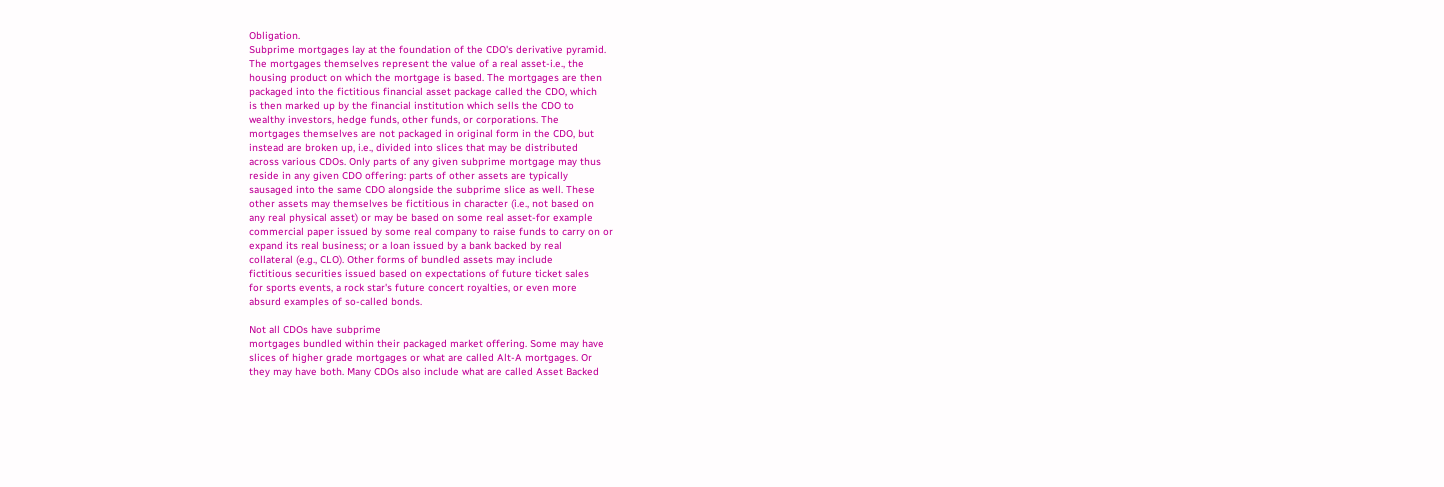Obligation.
Subprime mortgages lay at the foundation of the CDO's derivative pyramid.
The mortgages themselves represent the value of a real asset-i.e., the
housing product on which the mortgage is based. The mortgages are then
packaged into the fictitious financial asset package called the CDO, which
is then marked up by the financial institution which sells the CDO to
wealthy investors, hedge funds, other funds, or corporations. The
mortgages themselves are not packaged in original form in the CDO, but
instead are broken up, i.e., divided into slices that may be distributed
across various CDOs. Only parts of any given subprime mortgage may thus
reside in any given CDO offering: parts of other assets are typically
sausaged into the same CDO alongside the subprime slice as well. These
other assets may themselves be fictitious in character (i.e., not based on
any real physical asset) or may be based on some real asset-for example
commercial paper issued by some real company to raise funds to carry on or
expand its real business; or a loan issued by a bank backed by real
collateral (e.g., CLO). Other forms of bundled assets may include
fictitious securities issued based on expectations of future ticket sales
for sports events, a rock star's future concert royalties, or even more
absurd examples of so-called bonds.

Not all CDOs have subprime
mortgages bundled within their packaged market offering. Some may have
slices of higher grade mortgages or what are called Alt-A mortgages. Or
they may have both. Many CDOs also include what are called Asset Backed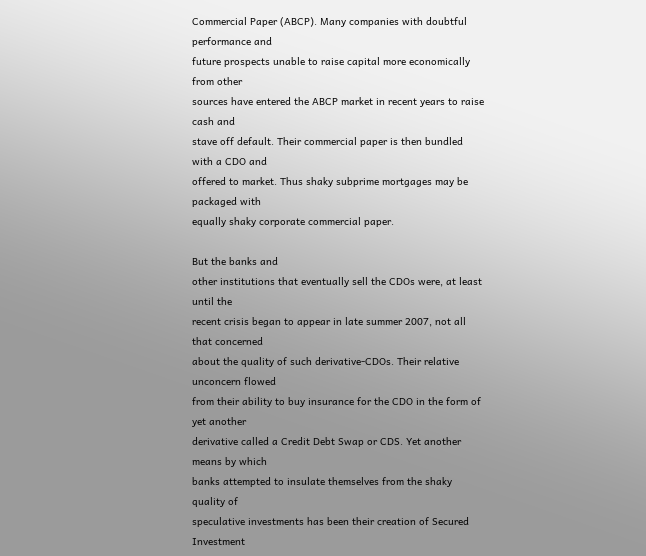Commercial Paper (ABCP). Many companies with doubtful performance and
future prospects unable to raise capital more economically from other
sources have entered the ABCP market in recent years to raise cash and
stave off default. Their commercial paper is then bundled with a CDO and
offered to market. Thus shaky subprime mortgages may be packaged with
equally shaky corporate commercial paper.

But the banks and
other institutions that eventually sell the CDOs were, at least until the
recent crisis began to appear in late summer 2007, not all that concerned
about the quality of such derivative-CDOs. Their relative unconcern flowed
from their ability to buy insurance for the CDO in the form of yet another
derivative called a Credit Debt Swap or CDS. Yet another means by which
banks attempted to insulate themselves from the shaky quality of
speculative investments has been their creation of Secured Investment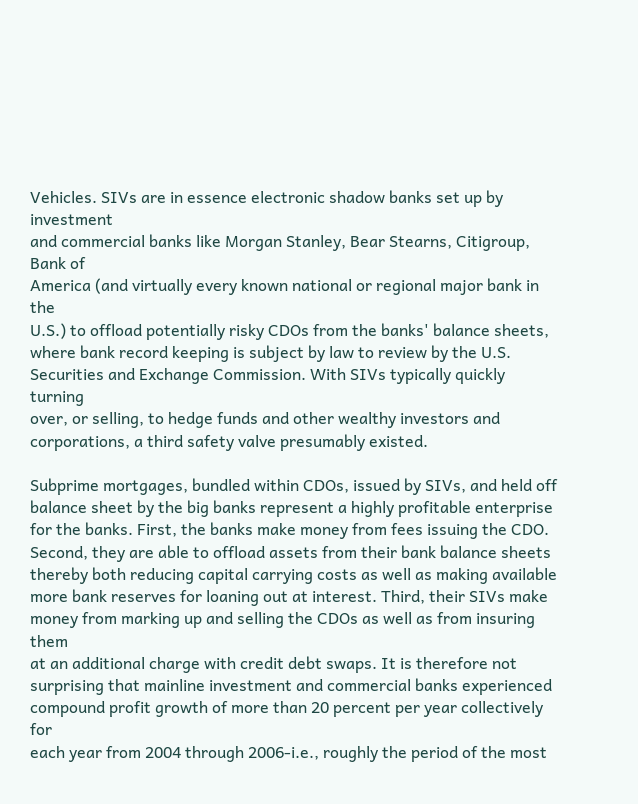Vehicles. SIVs are in essence electronic shadow banks set up by investment
and commercial banks like Morgan Stanley, Bear Stearns, Citigroup, Bank of
America (and virtually every known national or regional major bank in the
U.S.) to offload potentially risky CDOs from the banks' balance sheets,
where bank record keeping is subject by law to review by the U.S.
Securities and Exchange Commission. With SIVs typically quickly turning
over, or selling, to hedge funds and other wealthy investors and
corporations, a third safety valve presumably existed.

Subprime mortgages, bundled within CDOs, issued by SIVs, and held off
balance sheet by the big banks represent a highly profitable enterprise
for the banks. First, the banks make money from fees issuing the CDO.
Second, they are able to offload assets from their bank balance sheets
thereby both reducing capital carrying costs as well as making available
more bank reserves for loaning out at interest. Third, their SIVs make
money from marking up and selling the CDOs as well as from insuring them
at an additional charge with credit debt swaps. It is therefore not
surprising that mainline investment and commercial banks experienced
compound profit growth of more than 20 percent per year collectively for
each year from 2004 through 2006-i.e., roughly the period of the most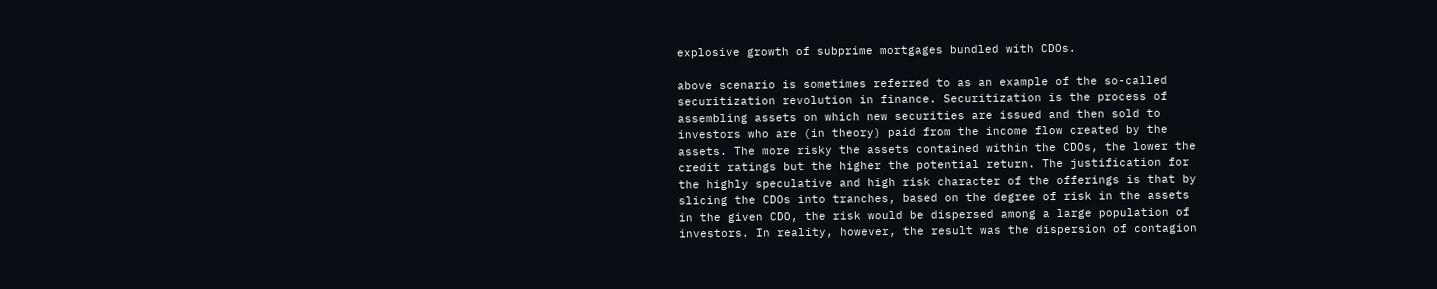explosive growth of subprime mortgages bundled with CDOs.

above scenario is sometimes referred to as an example of the so-called
securitization revolution in finance. Securitization is the process of
assembling assets on which new securities are issued and then sold to
investors who are (in theory) paid from the income flow created by the
assets. The more risky the assets contained within the CDOs, the lower the
credit ratings but the higher the potential return. The justification for
the highly speculative and high risk character of the offerings is that by
slicing the CDOs into tranches, based on the degree of risk in the assets
in the given CDO, the risk would be dispersed among a large population of
investors. In reality, however, the result was the dispersion of contagion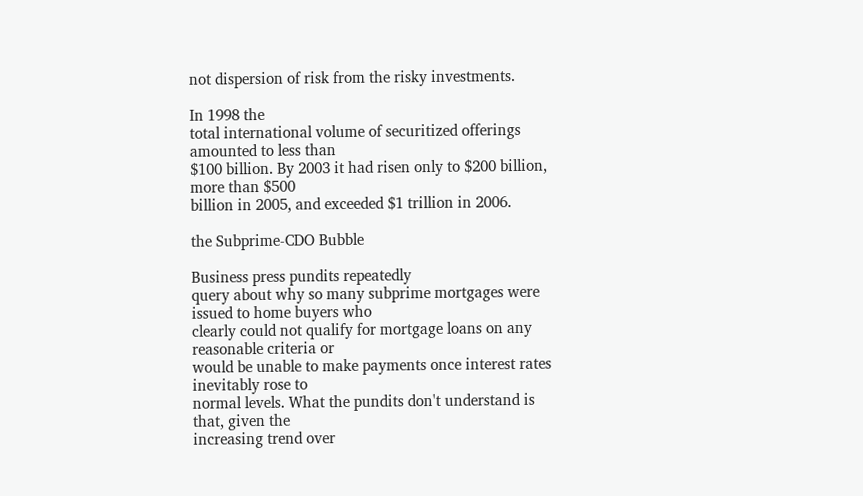not dispersion of risk from the risky investments.

In 1998 the
total international volume of securitized offerings amounted to less than
$100 billion. By 2003 it had risen only to $200 billion, more than $500
billion in 2005, and exceeded $1 trillion in 2006.

the Subprime-CDO Bubble

Business press pundits repeatedly
query about why so many subprime mortgages were issued to home buyers who
clearly could not qualify for mortgage loans on any reasonable criteria or
would be unable to make payments once interest rates inevitably rose to
normal levels. What the pundits don't understand is that, given the
increasing trend over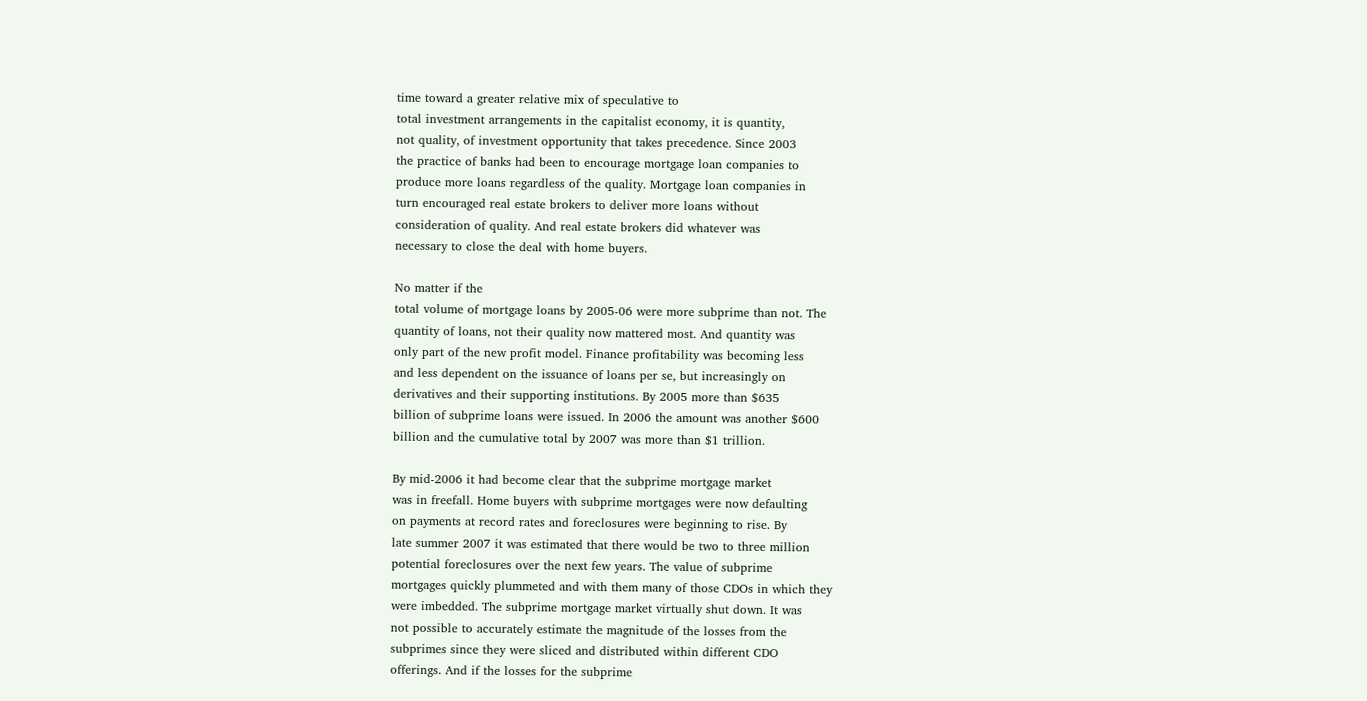time toward a greater relative mix of speculative to
total investment arrangements in the capitalist economy, it is quantity,
not quality, of investment opportunity that takes precedence. Since 2003
the practice of banks had been to encourage mortgage loan companies to
produce more loans regardless of the quality. Mortgage loan companies in
turn encouraged real estate brokers to deliver more loans without
consideration of quality. And real estate brokers did whatever was
necessary to close the deal with home buyers.

No matter if the
total volume of mortgage loans by 2005-06 were more subprime than not. The
quantity of loans, not their quality now mattered most. And quantity was
only part of the new profit model. Finance profitability was becoming less
and less dependent on the issuance of loans per se, but increasingly on
derivatives and their supporting institutions. By 2005 more than $635
billion of subprime loans were issued. In 2006 the amount was another $600
billion and the cumulative total by 2007 was more than $1 trillion.

By mid-2006 it had become clear that the subprime mortgage market
was in freefall. Home buyers with subprime mortgages were now defaulting
on payments at record rates and foreclosures were beginning to rise. By
late summer 2007 it was estimated that there would be two to three million
potential foreclosures over the next few years. The value of subprime
mortgages quickly plummeted and with them many of those CDOs in which they
were imbedded. The subprime mortgage market virtually shut down. It was
not possible to accurately estimate the magnitude of the losses from the
subprimes since they were sliced and distributed within different CDO
offerings. And if the losses for the subprime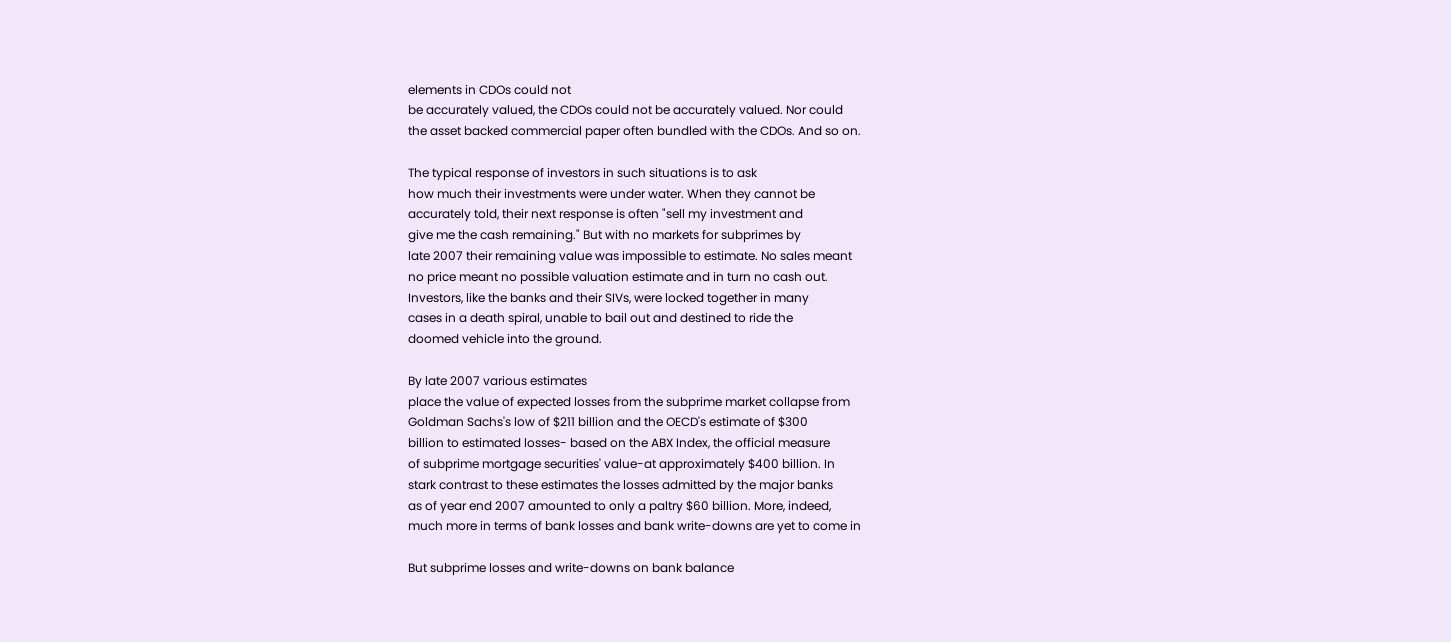elements in CDOs could not
be accurately valued, the CDOs could not be accurately valued. Nor could
the asset backed commercial paper often bundled with the CDOs. And so on.

The typical response of investors in such situations is to ask
how much their investments were under water. When they cannot be
accurately told, their next response is often "sell my investment and
give me the cash remaining." But with no markets for subprimes by
late 2007 their remaining value was impossible to estimate. No sales meant
no price meant no possible valuation estimate and in turn no cash out.
Investors, like the banks and their SIVs, were locked together in many
cases in a death spiral, unable to bail out and destined to ride the
doomed vehicle into the ground.

By late 2007 various estimates
place the value of expected losses from the subprime market collapse from
Goldman Sachs's low of $211 billion and the OECD's estimate of $300
billion to estimated losses- based on the ABX Index, the official measure
of subprime mortgage securities' value-at approximately $400 billion. In
stark contrast to these estimates the losses admitted by the major banks
as of year end 2007 amounted to only a paltry $60 billion. More, indeed,
much more in terms of bank losses and bank write-downs are yet to come in

But subprime losses and write-downs on bank balance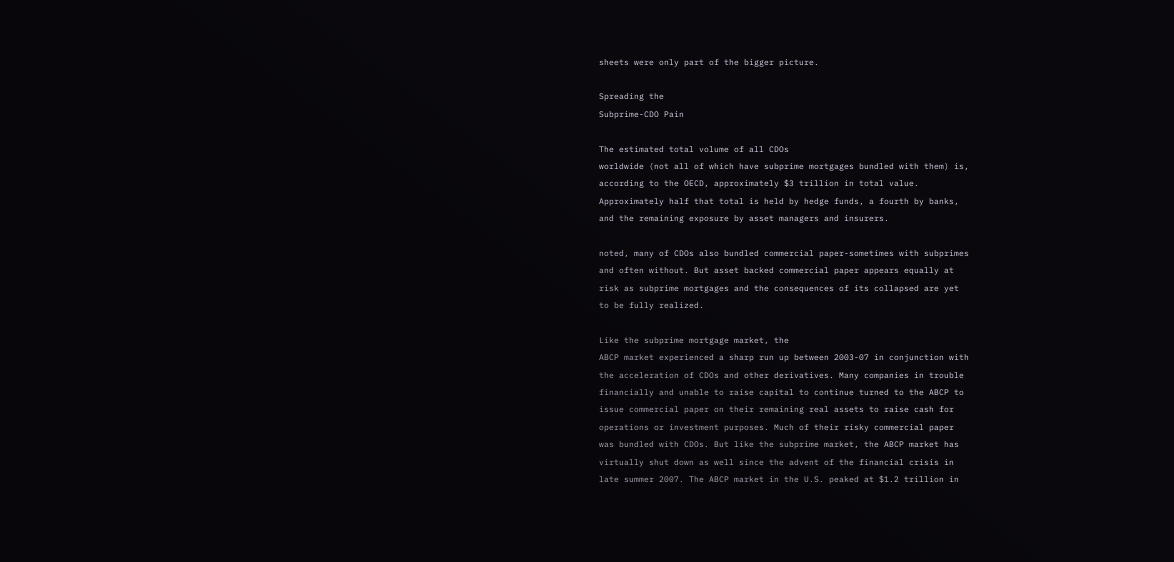sheets were only part of the bigger picture.

Spreading the
Subprime-CDO Pain

The estimated total volume of all CDOs
worldwide (not all of which have subprime mortgages bundled with them) is,
according to the OECD, approximately $3 trillion in total value.
Approximately half that total is held by hedge funds, a fourth by banks,
and the remaining exposure by asset managers and insurers.

noted, many of CDOs also bundled commercial paper-sometimes with subprimes
and often without. But asset backed commercial paper appears equally at
risk as subprime mortgages and the consequences of its collapsed are yet
to be fully realized.

Like the subprime mortgage market, the
ABCP market experienced a sharp run up between 2003-07 in conjunction with
the acceleration of CDOs and other derivatives. Many companies in trouble
financially and unable to raise capital to continue turned to the ABCP to
issue commercial paper on their remaining real assets to raise cash for
operations or investment purposes. Much of their risky commercial paper
was bundled with CDOs. But like the subprime market, the ABCP market has
virtually shut down as well since the advent of the financial crisis in
late summer 2007. The ABCP market in the U.S. peaked at $1.2 trillion in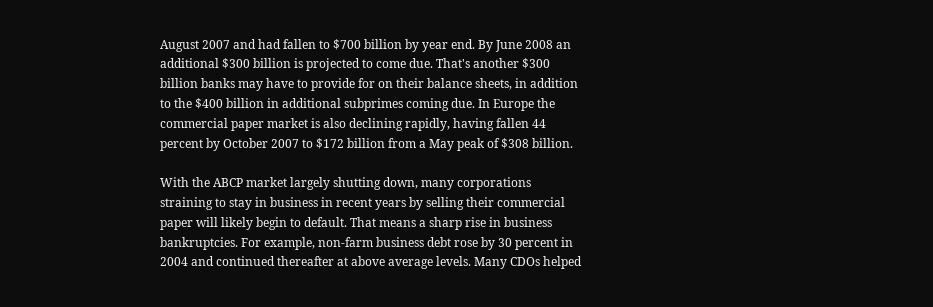August 2007 and had fallen to $700 billion by year end. By June 2008 an
additional $300 billion is projected to come due. That's another $300
billion banks may have to provide for on their balance sheets, in addition
to the $400 billion in additional subprimes coming due. In Europe the
commercial paper market is also declining rapidly, having fallen 44
percent by October 2007 to $172 billion from a May peak of $308 billion.

With the ABCP market largely shutting down, many corporations
straining to stay in business in recent years by selling their commercial
paper will likely begin to default. That means a sharp rise in business
bankruptcies. For example, non-farm business debt rose by 30 percent in
2004 and continued thereafter at above average levels. Many CDOs helped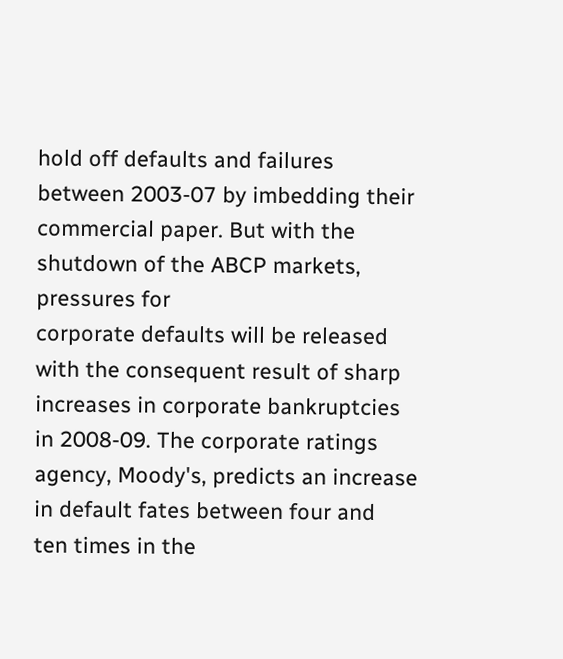hold off defaults and failures between 2003-07 by imbedding their
commercial paper. But with the shutdown of the ABCP markets, pressures for
corporate defaults will be released with the consequent result of sharp
increases in corporate bankruptcies in 2008-09. The corporate ratings
agency, Moody's, predicts an increase in default fates between four and
ten times in the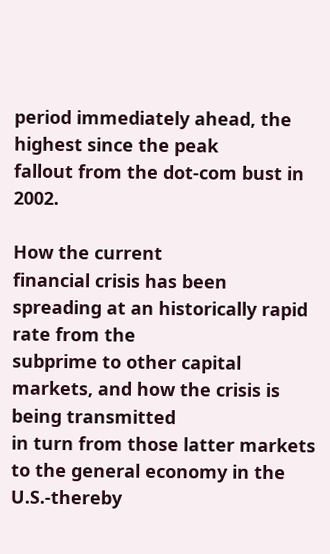period immediately ahead, the highest since the peak
fallout from the dot-com bust in 2002.

How the current
financial crisis has been spreading at an historically rapid rate from the
subprime to other capital markets, and how the crisis is being transmitted
in turn from those latter markets to the general economy in the
U.S.-thereby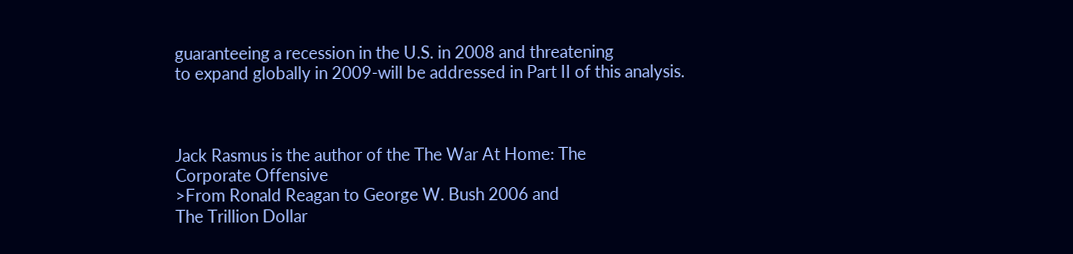guaranteeing a recession in the U.S. in 2008 and threatening
to expand globally in 2009-will be addressed in Part II of this analysis.



Jack Rasmus is the author of the The War At Home: The
Corporate Offensive
>From Ronald Reagan to George W. Bush 2006 and
The Trillion Dollar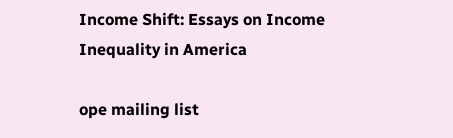Income Shift: Essays on Income Inequality in America

ope mailing list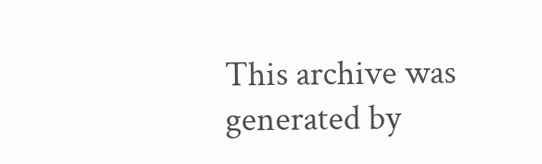This archive was generated by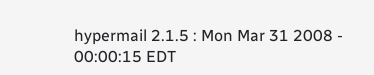hypermail 2.1.5 : Mon Mar 31 2008 - 00:00:15 EDT